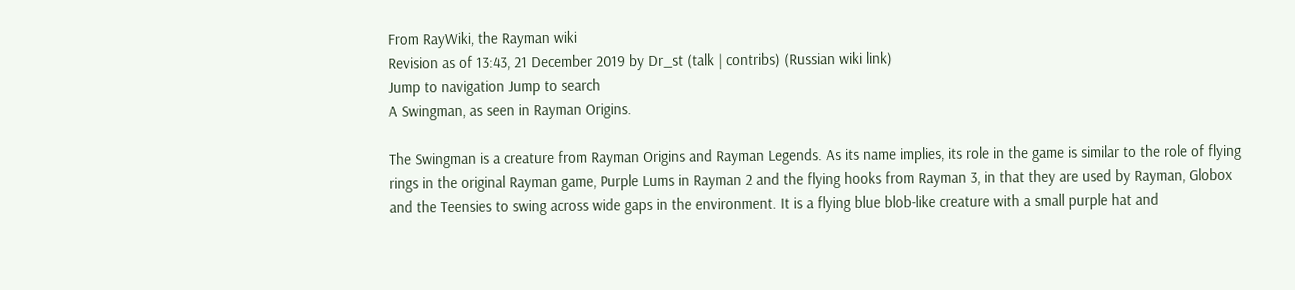From RayWiki, the Rayman wiki
Revision as of 13:43, 21 December 2019 by Dr_st (talk | contribs) (Russian wiki link)
Jump to navigation Jump to search
A Swingman, as seen in Rayman Origins.

The Swingman is a creature from Rayman Origins and Rayman Legends. As its name implies, its role in the game is similar to the role of flying rings in the original Rayman game, Purple Lums in Rayman 2 and the flying hooks from Rayman 3, in that they are used by Rayman, Globox and the Teensies to swing across wide gaps in the environment. It is a flying blue blob-like creature with a small purple hat and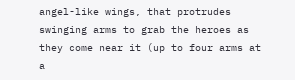angel-like wings, that protrudes swinging arms to grab the heroes as they come near it (up to four arms at a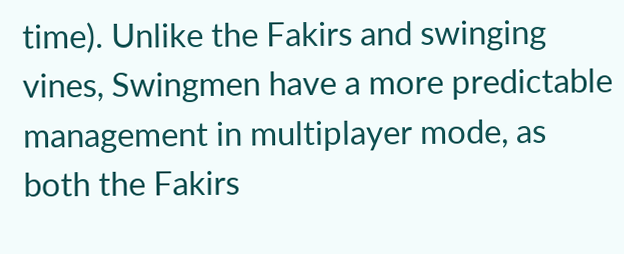time). Unlike the Fakirs and swinging vines, Swingmen have a more predictable management in multiplayer mode, as both the Fakirs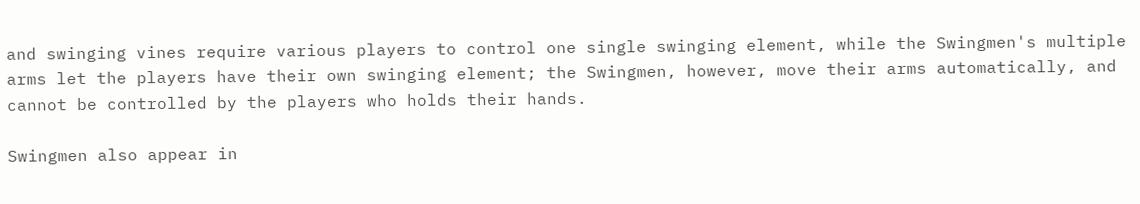and swinging vines require various players to control one single swinging element, while the Swingmen's multiple arms let the players have their own swinging element; the Swingmen, however, move their arms automatically, and cannot be controlled by the players who holds their hands.

Swingmen also appear in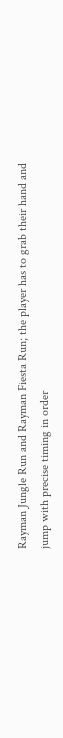Rayman Jungle Run and Rayman Fiesta Run; the player has to grab their hand and jump with precise timing in order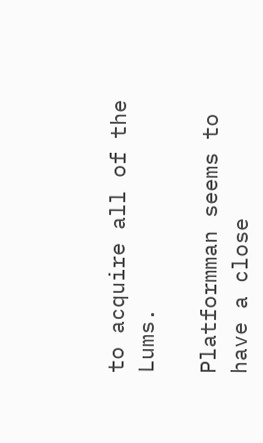to acquire all of the Lums.

Platformman seems to have a close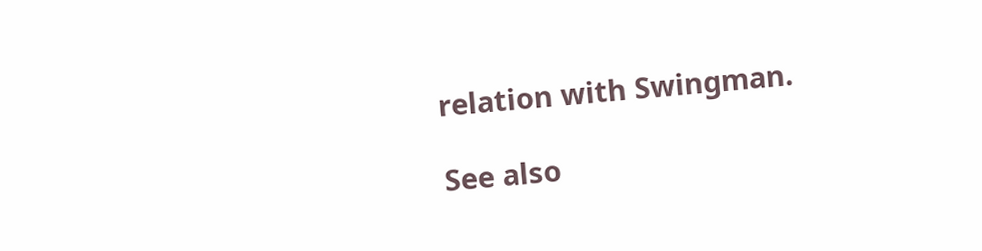relation with Swingman.

See also